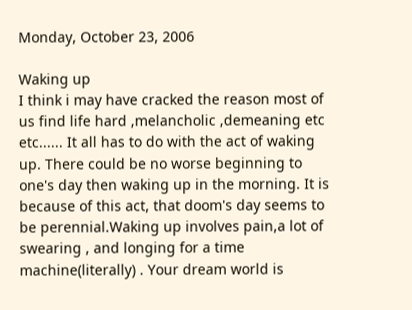Monday, October 23, 2006

Waking up
I think i may have cracked the reason most of us find life hard ,melancholic ,demeaning etc etc...... It all has to do with the act of waking up. There could be no worse beginning to one's day then waking up in the morning. It is because of this act, that doom's day seems to be perennial.Waking up involves pain,a lot of swearing , and longing for a time machine(literally) . Your dream world is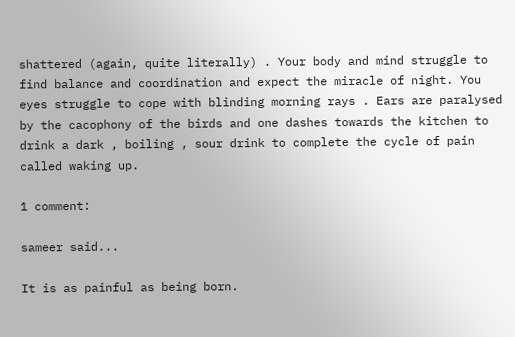shattered (again, quite literally) . Your body and mind struggle to find balance and coordination and expect the miracle of night. You eyes struggle to cope with blinding morning rays . Ears are paralysed by the cacophony of the birds and one dashes towards the kitchen to drink a dark , boiling , sour drink to complete the cycle of pain called waking up.

1 comment:

sameer said...

It is as painful as being born.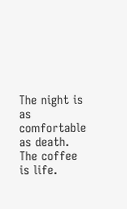The night is as comfortable as death. The coffee is life.